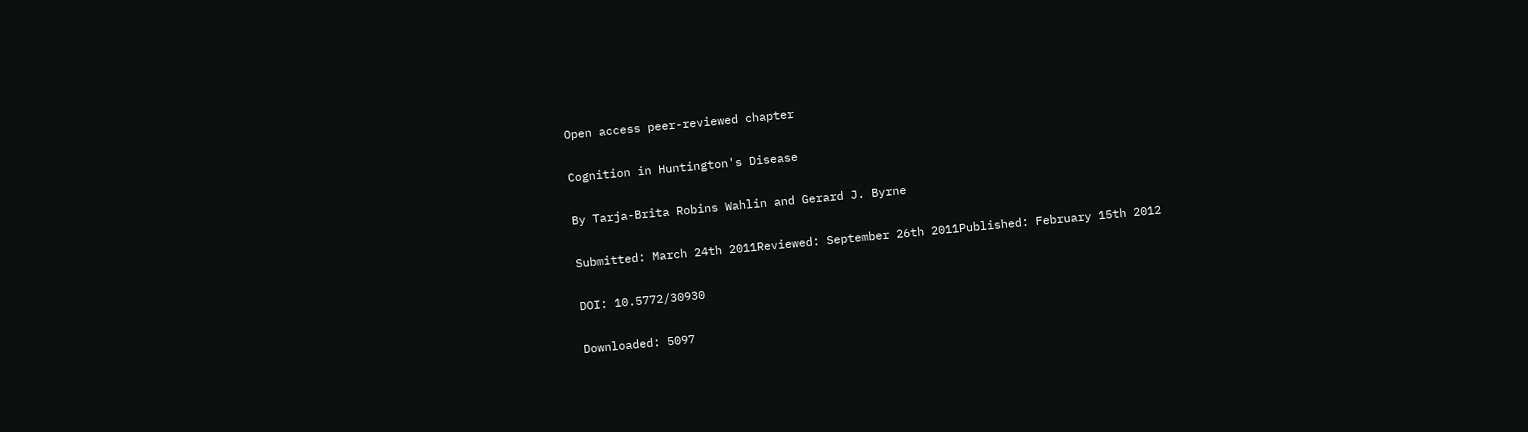Open access peer-reviewed chapter

Cognition in Huntington's Disease

By Tarja-Brita Robins Wahlin and Gerard J. Byrne

Submitted: March 24th 2011Reviewed: September 26th 2011Published: February 15th 2012

DOI: 10.5772/30930

Downloaded: 5097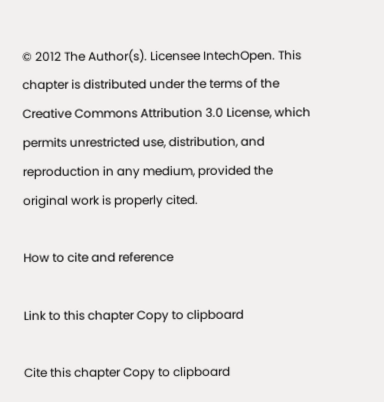© 2012 The Author(s). Licensee IntechOpen. This chapter is distributed under the terms of the Creative Commons Attribution 3.0 License, which permits unrestricted use, distribution, and reproduction in any medium, provided the original work is properly cited.

How to cite and reference

Link to this chapter Copy to clipboard

Cite this chapter Copy to clipboard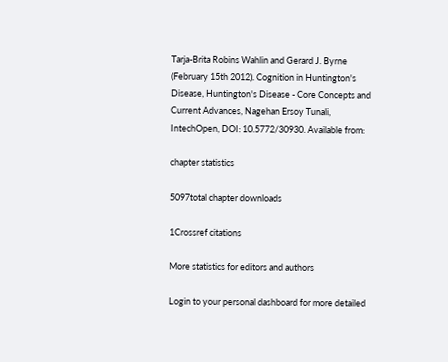Tarja-Brita Robins Wahlin and Gerard J. Byrne (February 15th 2012). Cognition in Huntington's Disease, Huntington's Disease - Core Concepts and Current Advances, Nagehan Ersoy Tunali, IntechOpen, DOI: 10.5772/30930. Available from:

chapter statistics

5097total chapter downloads

1Crossref citations

More statistics for editors and authors

Login to your personal dashboard for more detailed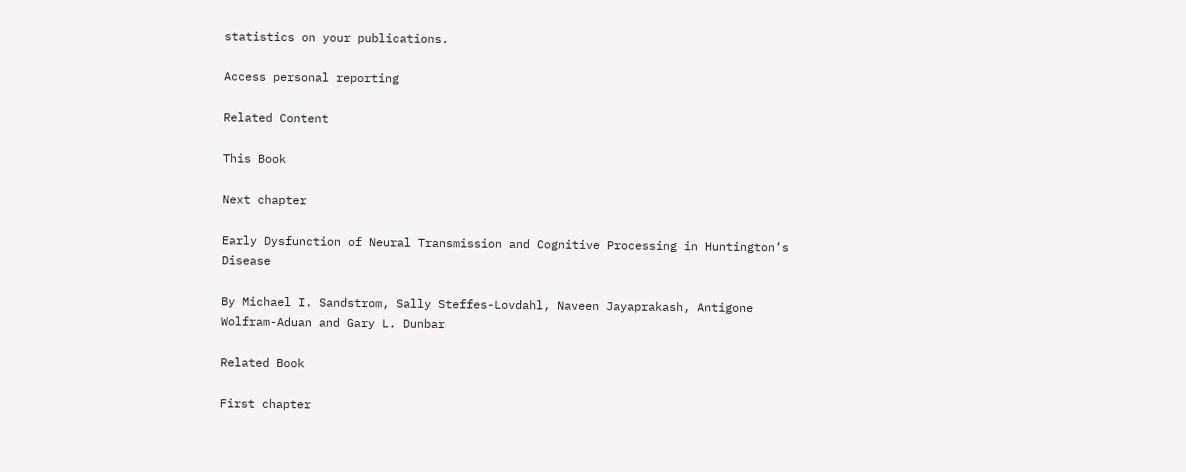statistics on your publications.

Access personal reporting

Related Content

This Book

Next chapter

Early Dysfunction of Neural Transmission and Cognitive Processing in Huntington’s Disease

By Michael I. Sandstrom, Sally Steffes-Lovdahl, Naveen Jayaprakash, Antigone Wolfram-Aduan and Gary L. Dunbar

Related Book

First chapter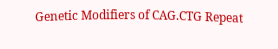Genetic Modifiers of CAG.CTG Repeat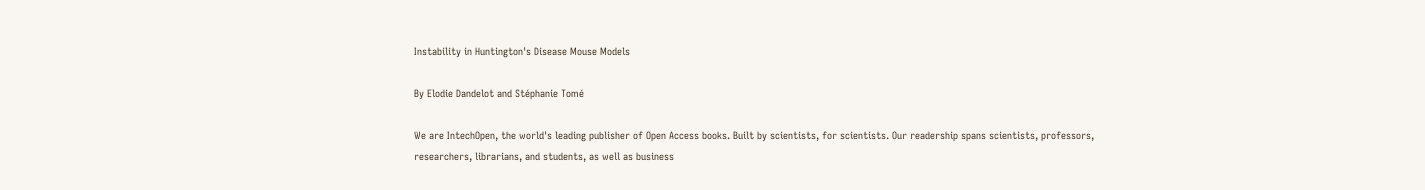Instability in Huntington's Disease Mouse Models

By Elodie Dandelot and Stéphanie Tomé

We are IntechOpen, the world's leading publisher of Open Access books. Built by scientists, for scientists. Our readership spans scientists, professors, researchers, librarians, and students, as well as business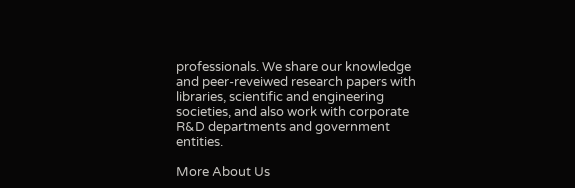professionals. We share our knowledge and peer-reveiwed research papers with libraries, scientific and engineering societies, and also work with corporate R&D departments and government entities.

More About Us